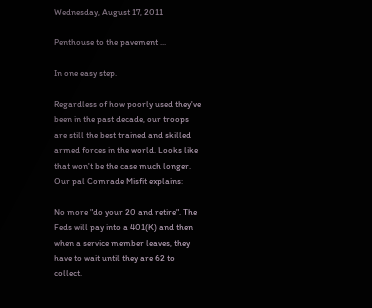Wednesday, August 17, 2011

Penthouse to the pavement ...

In one easy step.

Regardless of how poorly used they've been in the past decade, our troops are still the best trained and skilled armed forces in the world. Looks like that won't be the case much longer. Our pal Comrade Misfit explains:

No more "do your 20 and retire". The Feds will pay into a 401(K) and then when a service member leaves, they have to wait until they are 62 to collect.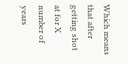Which means that after getting shot at for X number of years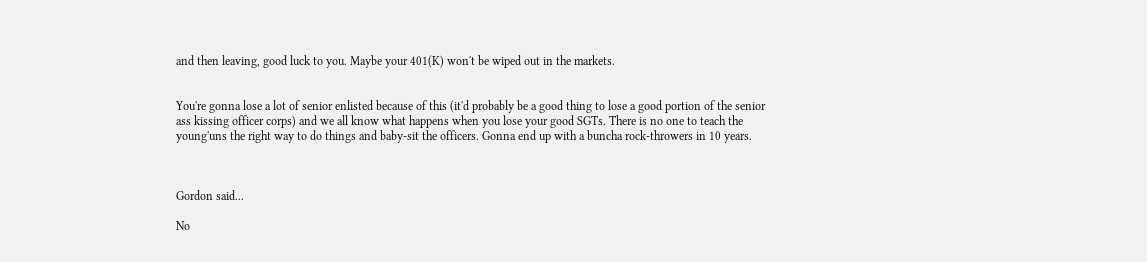and then leaving, good luck to you. Maybe your 401(K) won't be wiped out in the markets.


You're gonna lose a lot of senior enlisted because of this (it'd probably be a good thing to lose a good portion of the senior ass kissing officer corps) and we all know what happens when you lose your good SGTs. There is no one to teach the young'uns the right way to do things and baby-sit the officers. Gonna end up with a buncha rock-throwers in 10 years.



Gordon said...

No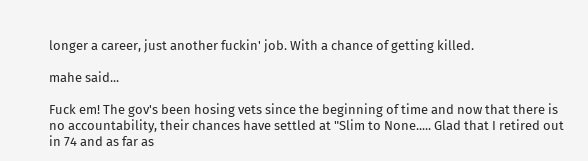longer a career, just another fuckin' job. With a chance of getting killed.

mahe said...

Fuck em! The gov's been hosing vets since the beginning of time and now that there is no accountability, their chances have settled at "Slim to None..... Glad that I retired out in 74 and as far as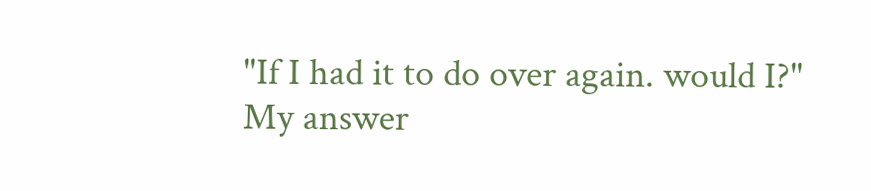"If I had it to do over again. would I?" My answer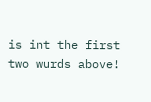is int the first two wurds above!